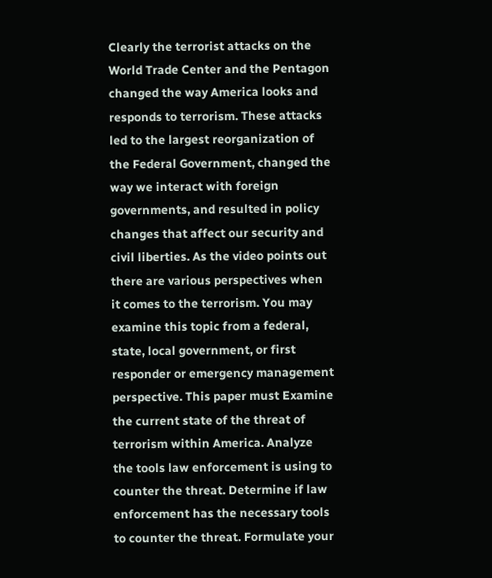Clearly the terrorist attacks on the World Trade Center and the Pentagon changed the way America looks and responds to terrorism. These attacks led to the largest reorganization of the Federal Government, changed the way we interact with foreign governments, and resulted in policy changes that affect our security and civil liberties. As the video points out there are various perspectives when it comes to the terrorism. You may examine this topic from a federal, state, local government, or first responder or emergency management perspective. This paper must Examine the current state of the threat of terrorism within America. Analyze the tools law enforcement is using to counter the threat. Determine if law enforcement has the necessary tools to counter the threat. Formulate your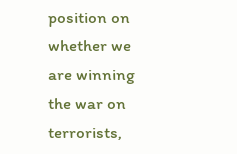position on whether we are winning the war on terrorists,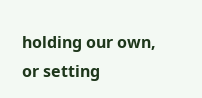holding our own, or setting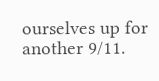ourselves up for another 9/11.